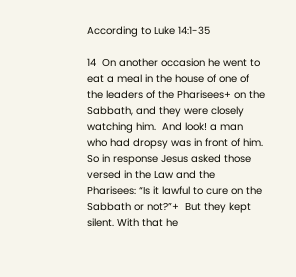According to Luke 14:1-35

14  On another occasion he went to eat a meal in the house of one of the leaders of the Pharisees+ on the Sabbath, and they were closely watching him.  And look! a man who had dropsy was in front of him.  So in response Jesus asked those versed in the Law and the Pharisees: “Is it lawful to cure on the Sabbath or not?”+  But they kept silent. With that he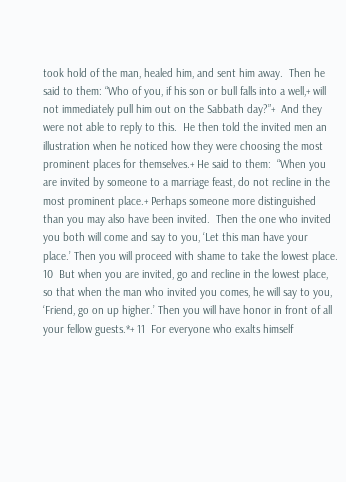took hold of the man, healed him, and sent him away.  Then he said to them: “Who of you, if his son or bull falls into a well,+ will not immediately pull him out on the Sabbath day?”+  And they were not able to reply to this.  He then told the invited men an illustration when he noticed how they were choosing the most prominent places for themselves.+ He said to them:  “When you are invited by someone to a marriage feast, do not recline in the most prominent place.+ Perhaps someone more distinguished than you may also have been invited.  Then the one who invited you both will come and say to you, ‘Let this man have your place.’ Then you will proceed with shame to take the lowest place. 10  But when you are invited, go and recline in the lowest place, so that when the man who invited you comes, he will say to you, ‘Friend, go on up higher.’ Then you will have honor in front of all your fellow guests.*+ 11  For everyone who exalts himself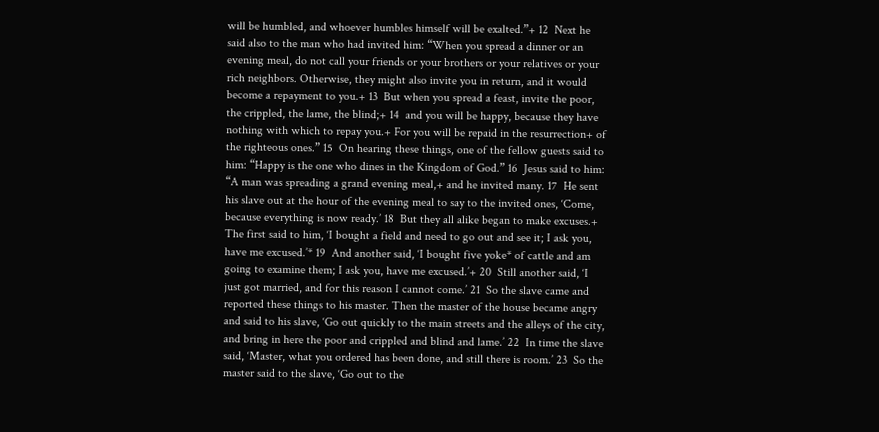will be humbled, and whoever humbles himself will be exalted.”+ 12  Next he said also to the man who had invited him: “When you spread a dinner or an evening meal, do not call your friends or your brothers or your relatives or your rich neighbors. Otherwise, they might also invite you in return, and it would become a repayment to you.+ 13  But when you spread a feast, invite the poor, the crippled, the lame, the blind;+ 14  and you will be happy, because they have nothing with which to repay you.+ For you will be repaid in the resurrection+ of the righteous ones.” 15  On hearing these things, one of the fellow guests said to him: “Happy is the one who dines in the Kingdom of God.” 16  Jesus said to him: “A man was spreading a grand evening meal,+ and he invited many. 17  He sent his slave out at the hour of the evening meal to say to the invited ones, ‘Come, because everything is now ready.’ 18  But they all alike began to make excuses.+ The first said to him, ‘I bought a field and need to go out and see it; I ask you, have me excused.’* 19  And another said, ‘I bought five yoke* of cattle and am going to examine them; I ask you, have me excused.’+ 20  Still another said, ‘I just got married, and for this reason I cannot come.’ 21  So the slave came and reported these things to his master. Then the master of the house became angry and said to his slave, ‘Go out quickly to the main streets and the alleys of the city, and bring in here the poor and crippled and blind and lame.’ 22  In time the slave said, ‘Master, what you ordered has been done, and still there is room.’ 23  So the master said to the slave, ‘Go out to the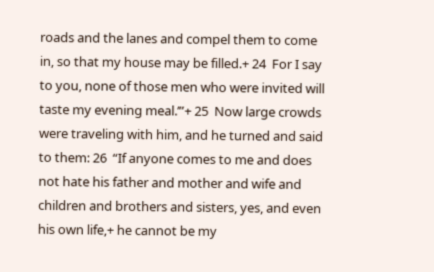roads and the lanes and compel them to come in, so that my house may be filled.+ 24  For I say to you, none of those men who were invited will taste my evening meal.’”+ 25  Now large crowds were traveling with him, and he turned and said to them: 26  “If anyone comes to me and does not hate his father and mother and wife and children and brothers and sisters, yes, and even his own life,+ he cannot be my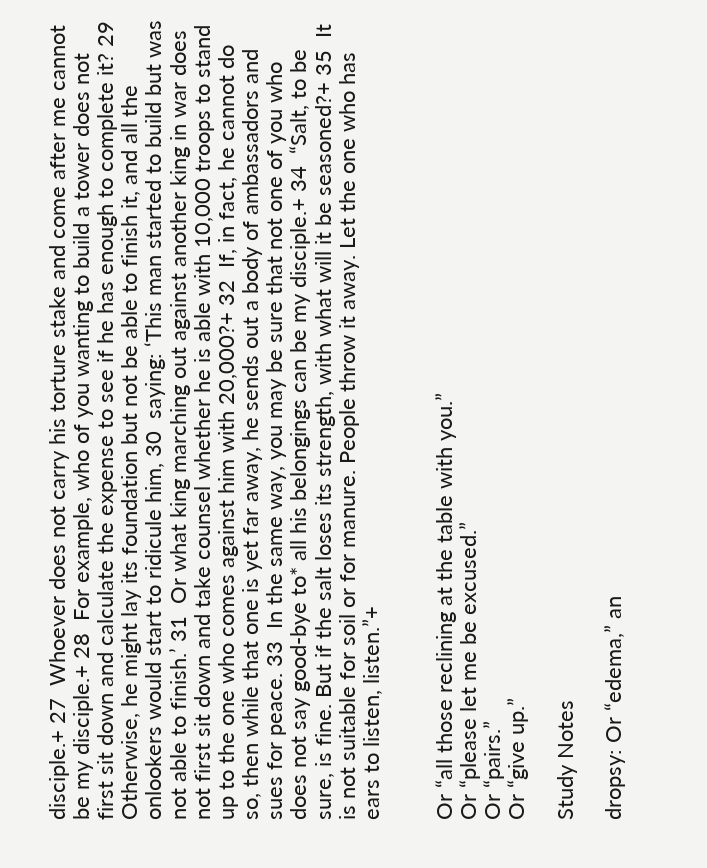disciple.+ 27  Whoever does not carry his torture stake and come after me cannot be my disciple.+ 28  For example, who of you wanting to build a tower does not first sit down and calculate the expense to see if he has enough to complete it? 29  Otherwise, he might lay its foundation but not be able to finish it, and all the onlookers would start to ridicule him, 30  saying: ‘This man started to build but was not able to finish.’ 31  Or what king marching out against another king in war does not first sit down and take counsel whether he is able with 10,000 troops to stand up to the one who comes against him with 20,000?+ 32  If, in fact, he cannot do so, then while that one is yet far away, he sends out a body of ambassadors and sues for peace. 33  In the same way, you may be sure that not one of you who does not say good-bye to* all his belongings can be my disciple.+ 34  “Salt, to be sure, is fine. But if the salt loses its strength, with what will it be seasoned?+ 35  It is not suitable for soil or for manure. People throw it away. Let the one who has ears to listen, listen.”+


Or “all those reclining at the table with you.”
Or “please let me be excused.”
Or “pairs.”
Or “give up.”

Study Notes

dropsy: Or “edema,” an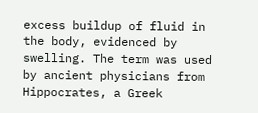excess buildup of fluid in the body, evidenced by swelling. The term was used by ancient physicians from Hippocrates, a Greek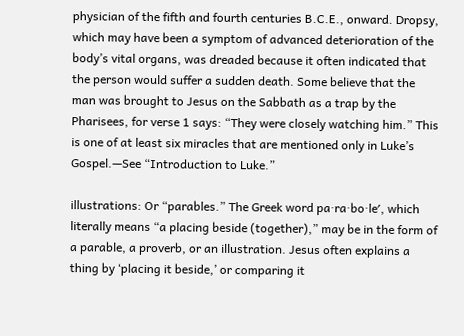physician of the fifth and fourth centuries B.C.E., onward. Dropsy, which may have been a symptom of advanced deterioration of the body’s vital organs, was dreaded because it often indicated that the person would suffer a sudden death. Some believe that the man was brought to Jesus on the Sabbath as a trap by the Pharisees, for verse 1 says: “They were closely watching him.” This is one of at least six miracles that are mentioned only in Luke’s Gospel.—See “Introduction to Luke.”

illustrations: Or “parables.” The Greek word pa·ra·bo·leʹ, which literally means “a placing beside (together),” may be in the form of a parable, a proverb, or an illustration. Jesus often explains a thing by ‘placing it beside,’ or comparing it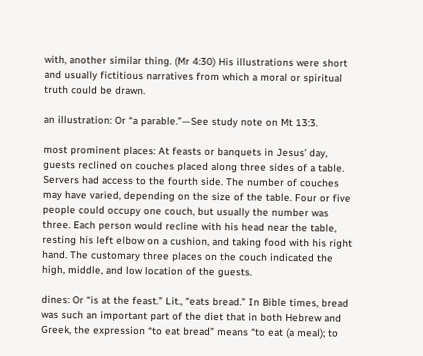with, another similar thing. (Mr 4:30) His illustrations were short and usually fictitious narratives from which a moral or spiritual truth could be drawn.

an illustration: Or “a parable.”—See study note on Mt 13:3.

most prominent places: At feasts or banquets in Jesus’ day, guests reclined on couches placed along three sides of a table. Servers had access to the fourth side. The number of couches may have varied, depending on the size of the table. Four or five people could occupy one couch, but usually the number was three. Each person would recline with his head near the table, resting his left elbow on a cushion, and taking food with his right hand. The customary three places on the couch indicated the high, middle, and low location of the guests.

dines: Or “is at the feast.” Lit., “eats bread.” In Bible times, bread was such an important part of the diet that in both Hebrew and Greek, the expression “to eat bread” means “to eat (a meal); to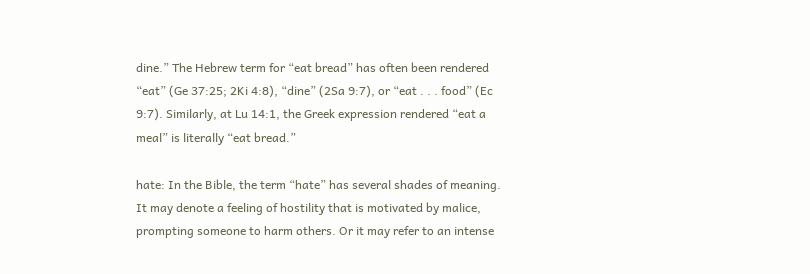dine.” The Hebrew term for “eat bread” has often been rendered “eat” (Ge 37:25; 2Ki 4:8), “dine” (2Sa 9:7), or “eat . . . food” (Ec 9:7). Similarly, at Lu 14:1, the Greek expression rendered “eat a meal” is literally “eat bread.”

hate: In the Bible, the term “hate” has several shades of meaning. It may denote a feeling of hostility that is motivated by malice, prompting someone to harm others. Or it may refer to an intense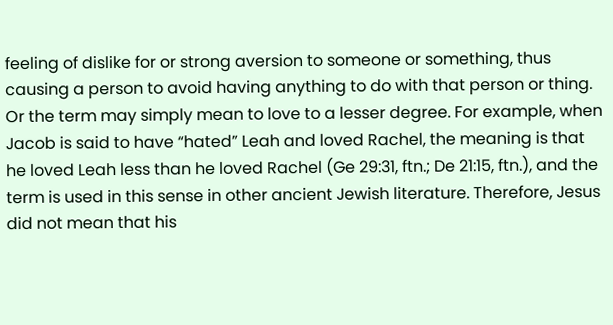feeling of dislike for or strong aversion to someone or something, thus causing a person to avoid having anything to do with that person or thing. Or the term may simply mean to love to a lesser degree. For example, when Jacob is said to have “hated” Leah and loved Rachel, the meaning is that he loved Leah less than he loved Rachel (Ge 29:31, ftn.; De 21:15, ftn.), and the term is used in this sense in other ancient Jewish literature. Therefore, Jesus did not mean that his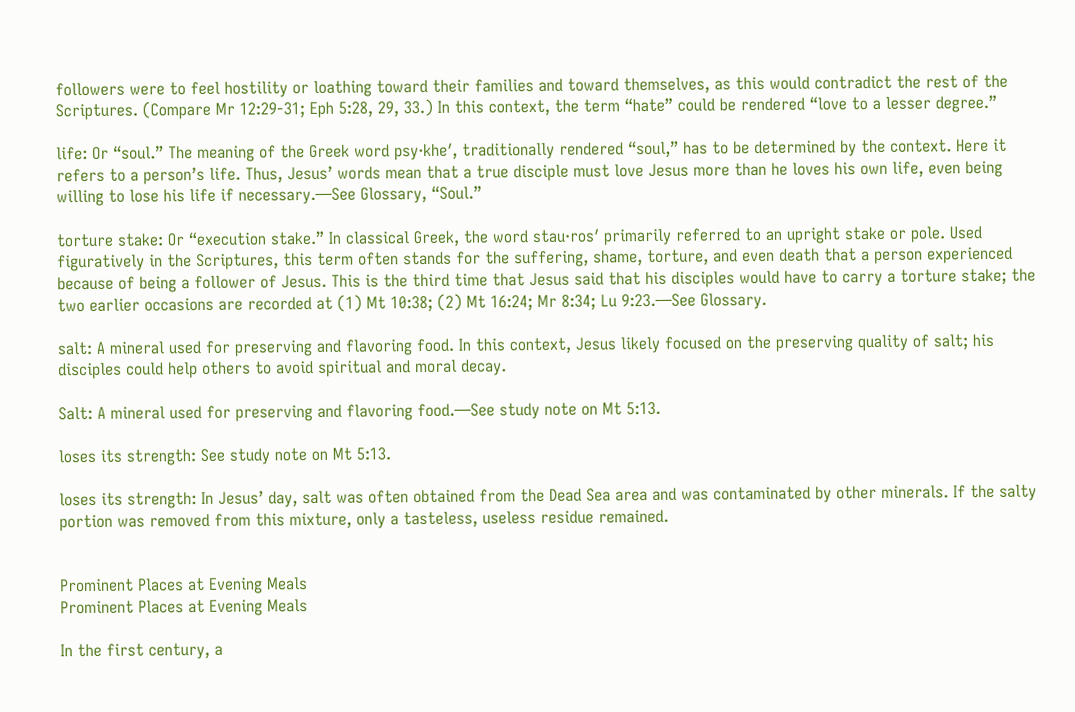followers were to feel hostility or loathing toward their families and toward themselves, as this would contradict the rest of the Scriptures. (Compare Mr 12:29-31; Eph 5:28, 29, 33.) In this context, the term “hate” could be rendered “love to a lesser degree.”

life: Or “soul.” The meaning of the Greek word psy·kheʹ, traditionally rendered “soul,” has to be determined by the context. Here it refers to a person’s life. Thus, Jesus’ words mean that a true disciple must love Jesus more than he loves his own life, even being willing to lose his life if necessary.—See Glossary, “Soul.”

torture stake: Or “execution stake.” In classical Greek, the word stau·rosʹ primarily referred to an upright stake or pole. Used figuratively in the Scriptures, this term often stands for the suffering, shame, torture, and even death that a person experienced because of being a follower of Jesus. This is the third time that Jesus said that his disciples would have to carry a torture stake; the two earlier occasions are recorded at (1) Mt 10:38; (2) Mt 16:24; Mr 8:34; Lu 9:23.—See Glossary.

salt: A mineral used for preserving and flavoring food. In this context, Jesus likely focused on the preserving quality of salt; his disciples could help others to avoid spiritual and moral decay.

Salt: A mineral used for preserving and flavoring food.—See study note on Mt 5:13.

loses its strength: See study note on Mt 5:13.

loses its strength: In Jesus’ day, salt was often obtained from the Dead Sea area and was contaminated by other minerals. If the salty portion was removed from this mixture, only a tasteless, useless residue remained.


Prominent Places at Evening Meals
Prominent Places at Evening Meals

In the first century, a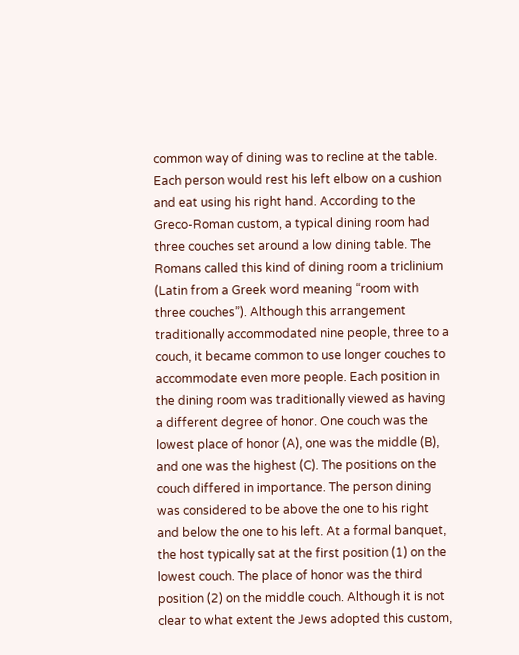common way of dining was to recline at the table. Each person would rest his left elbow on a cushion and eat using his right hand. According to the Greco-Roman custom, a typical dining room had three couches set around a low dining table. The Romans called this kind of dining room a triclinium (Latin from a Greek word meaning “room with three couches”). Although this arrangement traditionally accommodated nine people, three to a couch, it became common to use longer couches to accommodate even more people. Each position in the dining room was traditionally viewed as having a different degree of honor. One couch was the lowest place of honor (A), one was the middle (B), and one was the highest (C). The positions on the couch differed in importance. The person dining was considered to be above the one to his right and below the one to his left. At a formal banquet, the host typically sat at the first position (1) on the lowest couch. The place of honor was the third position (2) on the middle couch. Although it is not clear to what extent the Jews adopted this custom,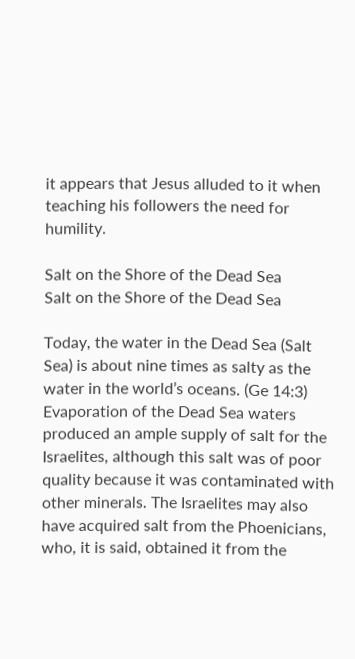it appears that Jesus alluded to it when teaching his followers the need for humility.

Salt on the Shore of the Dead Sea
Salt on the Shore of the Dead Sea

Today, the water in the Dead Sea (Salt Sea) is about nine times as salty as the water in the world’s oceans. (Ge 14:3) Evaporation of the Dead Sea waters produced an ample supply of salt for the Israelites, although this salt was of poor quality because it was contaminated with other minerals. The Israelites may also have acquired salt from the Phoenicians, who, it is said, obtained it from the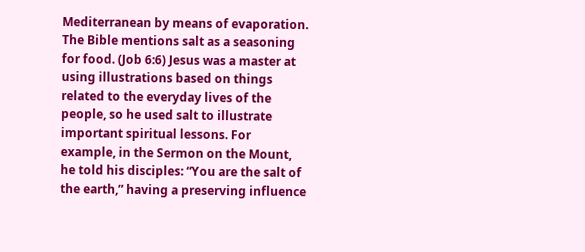Mediterranean by means of evaporation. The Bible mentions salt as a seasoning for food. (Job 6:6) Jesus was a master at using illustrations based on things related to the everyday lives of the people, so he used salt to illustrate important spiritual lessons. For example, in the Sermon on the Mount, he told his disciples: “You are the salt of the earth,” having a preserving influence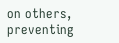on others, preventing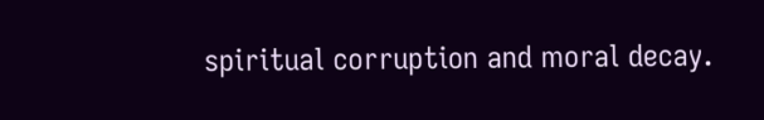spiritual corruption and moral decay.